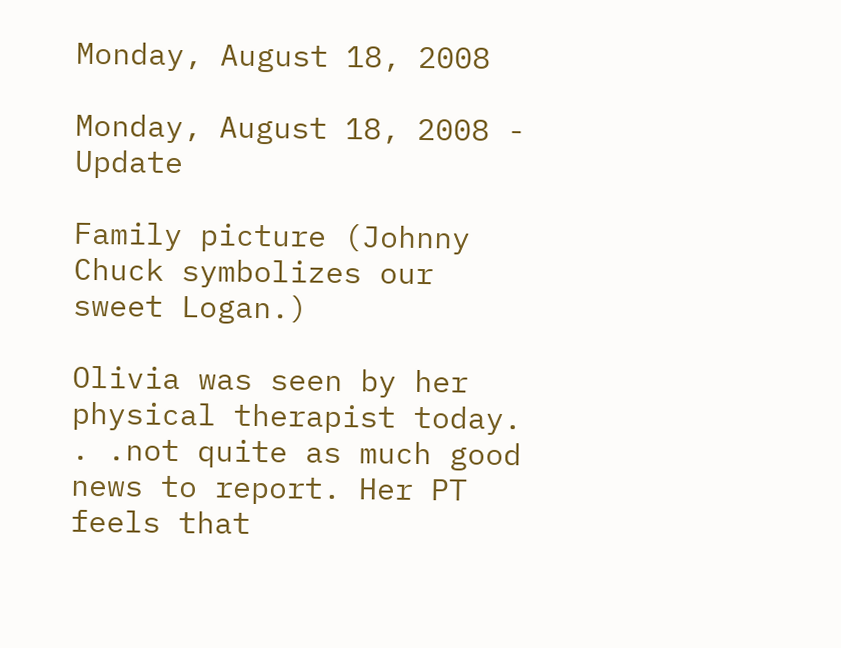Monday, August 18, 2008

Monday, August 18, 2008 - Update

Family picture (Johnny Chuck symbolizes our sweet Logan.)

Olivia was seen by her physical therapist today. . .not quite as much good news to report. Her PT feels that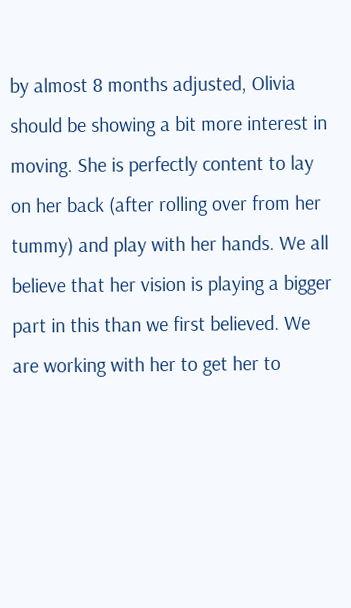by almost 8 months adjusted, Olivia should be showing a bit more interest in moving. She is perfectly content to lay on her back (after rolling over from her tummy) and play with her hands. We all believe that her vision is playing a bigger part in this than we first believed. We are working with her to get her to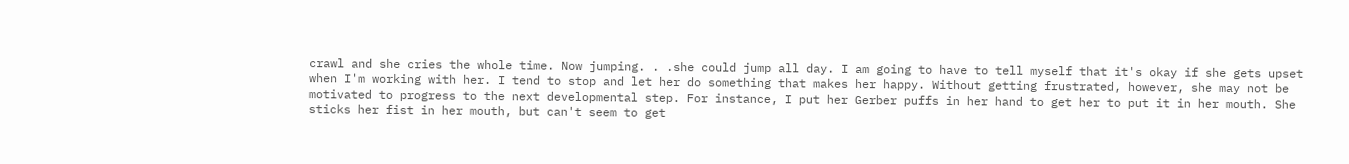crawl and she cries the whole time. Now jumping. . .she could jump all day. I am going to have to tell myself that it's okay if she gets upset when I'm working with her. I tend to stop and let her do something that makes her happy. Without getting frustrated, however, she may not be motivated to progress to the next developmental step. For instance, I put her Gerber puffs in her hand to get her to put it in her mouth. She sticks her fist in her mouth, but can't seem to get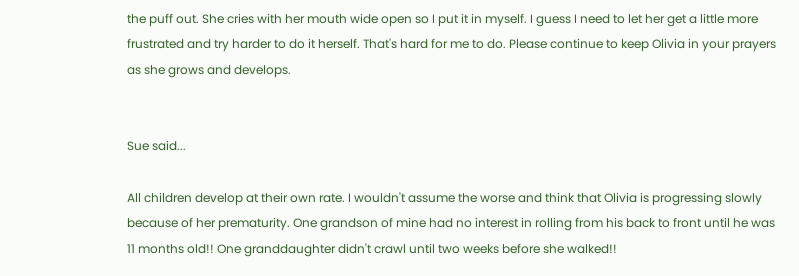the puff out. She cries with her mouth wide open so I put it in myself. I guess I need to let her get a little more frustrated and try harder to do it herself. That's hard for me to do. Please continue to keep Olivia in your prayers as she grows and develops.


Sue said...

All children develop at their own rate. I wouldn't assume the worse and think that Olivia is progressing slowly because of her prematurity. One grandson of mine had no interest in rolling from his back to front until he was 11 months old!! One granddaughter didn't crawl until two weeks before she walked!!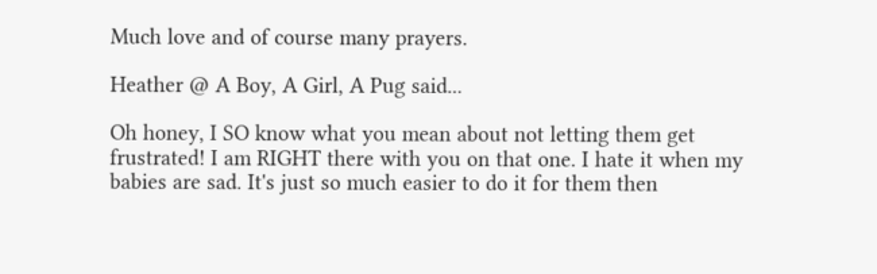Much love and of course many prayers.

Heather @ A Boy, A Girl, A Pug said...

Oh honey, I SO know what you mean about not letting them get frustrated! I am RIGHT there with you on that one. I hate it when my babies are sad. It's just so much easier to do it for them then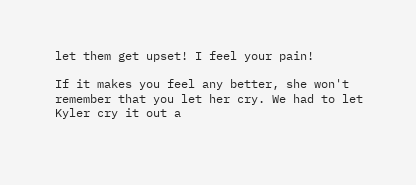let them get upset! I feel your pain!

If it makes you feel any better, she won't remember that you let her cry. We had to let Kyler cry it out a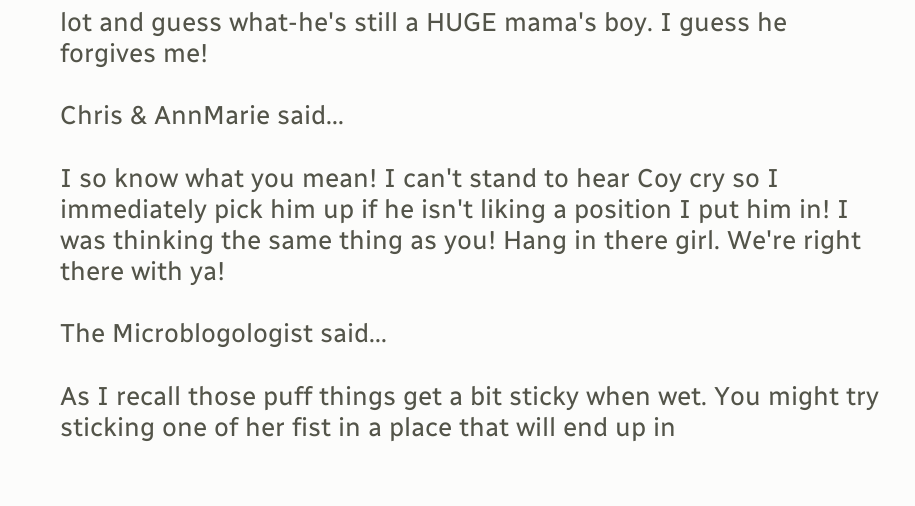lot and guess what-he's still a HUGE mama's boy. I guess he forgives me!

Chris & AnnMarie said...

I so know what you mean! I can't stand to hear Coy cry so I immediately pick him up if he isn't liking a position I put him in! I was thinking the same thing as you! Hang in there girl. We're right there with ya!

The Microblogologist said...

As I recall those puff things get a bit sticky when wet. You might try sticking one of her fist in a place that will end up in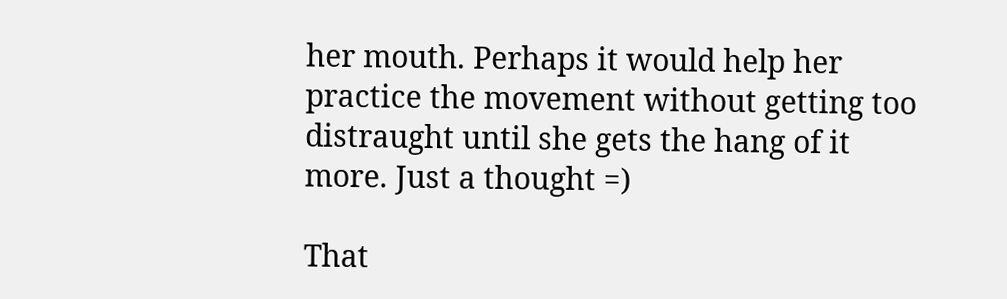her mouth. Perhaps it would help her practice the movement without getting too distraught until she gets the hang of it more. Just a thought =)

That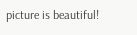picture is beautiful!